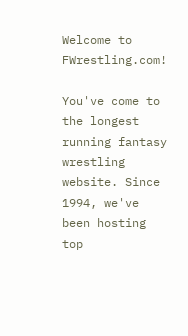Welcome to FWrestling.com!

You've come to the longest running fantasy wrestling website. Since 1994, we've been hosting top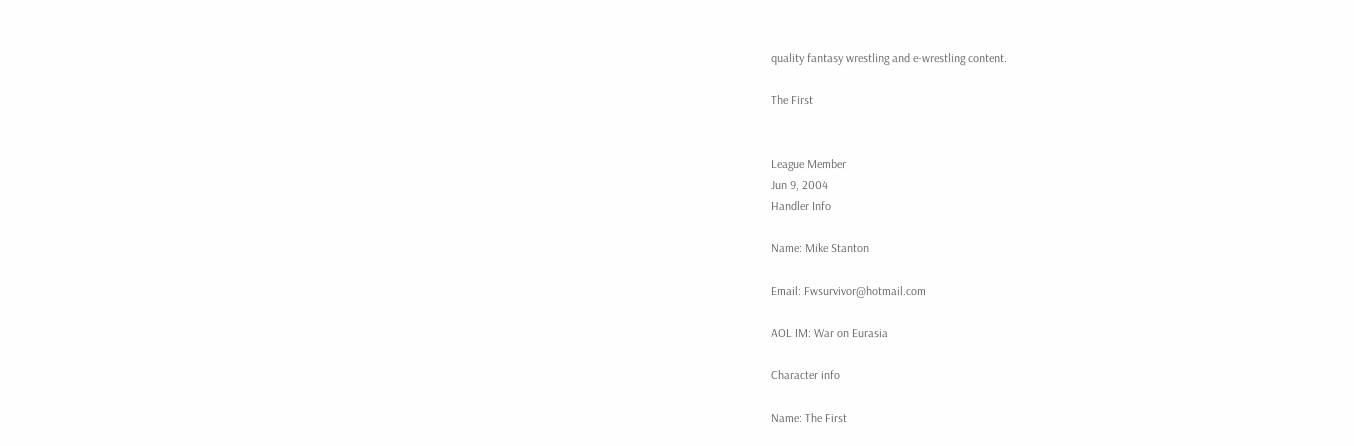quality fantasy wrestling and e-wrestling content.

The First


League Member
Jun 9, 2004
Handler Info

Name: Mike Stanton

Email: Fwsurvivor@hotmail.com

AOL IM: War on Eurasia

Character info

Name: The First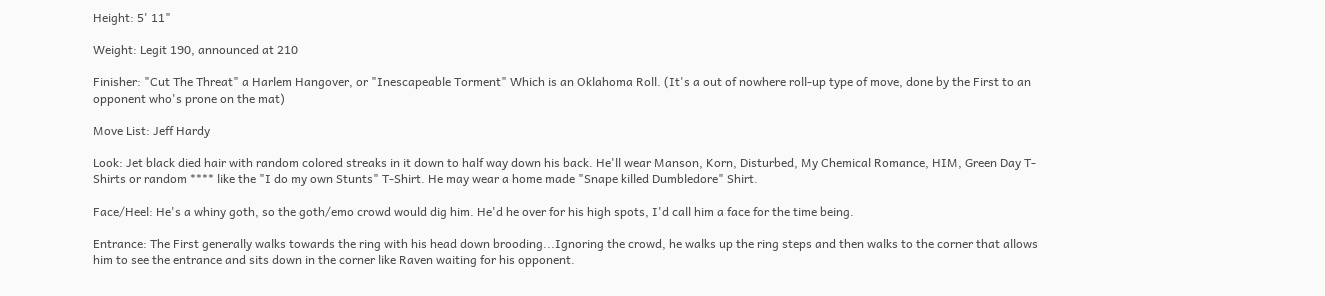Height: 5' 11"

Weight: Legit 190, announced at 210

Finisher: "Cut The Threat" a Harlem Hangover, or "Inescapeable Torment" Which is an Oklahoma Roll. (It's a out of nowhere roll-up type of move, done by the First to an opponent who's prone on the mat)

Move List: Jeff Hardy

Look: Jet black died hair with random colored streaks in it down to half way down his back. He'll wear Manson, Korn, Disturbed, My Chemical Romance, HIM, Green Day T-Shirts or random **** like the "I do my own Stunts" T-Shirt. He may wear a home made "Snape killed Dumbledore" Shirt.

Face/Heel: He's a whiny goth, so the goth/emo crowd would dig him. He'd he over for his high spots, I'd call him a face for the time being.

Entrance: The First generally walks towards the ring with his head down brooding...Ignoring the crowd, he walks up the ring steps and then walks to the corner that allows him to see the entrance and sits down in the corner like Raven waiting for his opponent.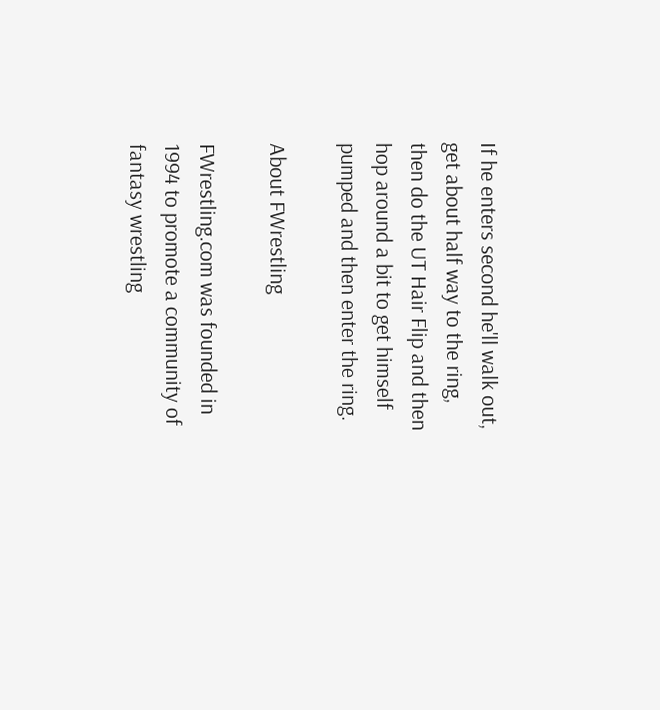If he enters second he'll walk out, get about half way to the ring, then do the UT Hair Flip and then hop around a bit to get himself pumped and then enter the ring.

About FWrestling

FWrestling.com was founded in 1994 to promote a community of fantasy wrestling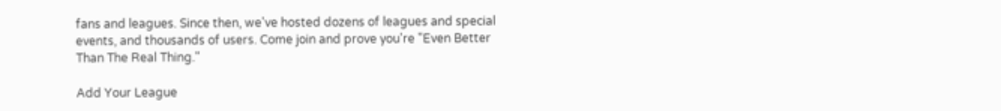fans and leagues. Since then, we've hosted dozens of leagues and special events, and thousands of users. Come join and prove you're "Even Better Than The Real Thing."

Add Your League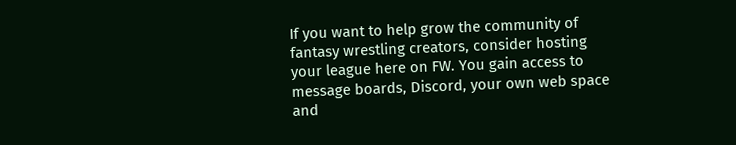If you want to help grow the community of fantasy wrestling creators, consider hosting your league here on FW. You gain access to message boards, Discord, your own web space and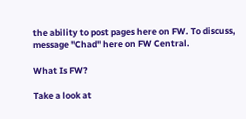the ability to post pages here on FW. To discuss, message "Chad" here on FW Central.

What Is FW?

Take a look at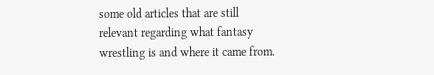some old articles that are still relevant regarding what fantasy wrestling is and where it came from.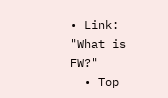• Link: "What is FW?"
  • Top